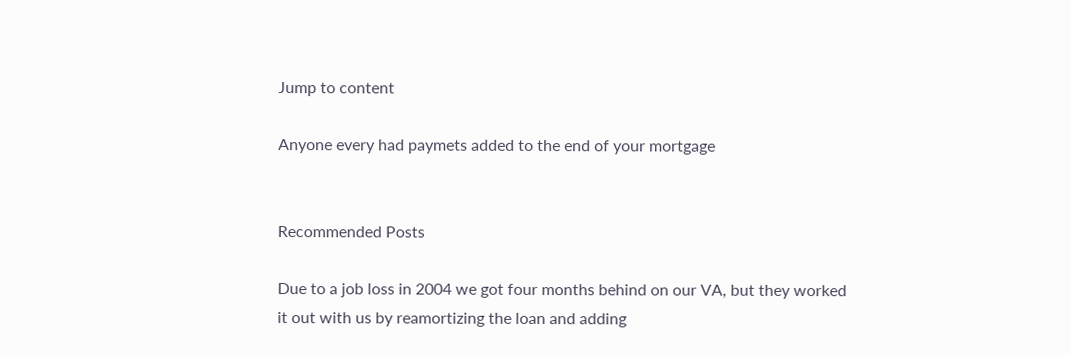Jump to content

Anyone every had paymets added to the end of your mortgage


Recommended Posts

Due to a job loss in 2004 we got four months behind on our VA, but they worked it out with us by reamortizing the loan and adding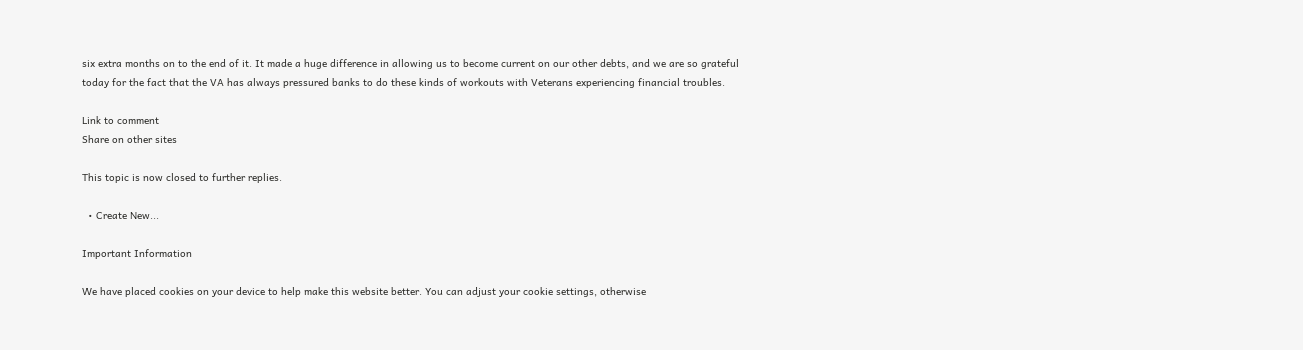six extra months on to the end of it. It made a huge difference in allowing us to become current on our other debts, and we are so grateful today for the fact that the VA has always pressured banks to do these kinds of workouts with Veterans experiencing financial troubles.

Link to comment
Share on other sites

This topic is now closed to further replies.

  • Create New...

Important Information

We have placed cookies on your device to help make this website better. You can adjust your cookie settings, otherwise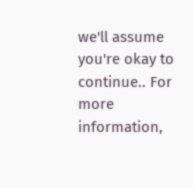we'll assume you're okay to continue.. For more information,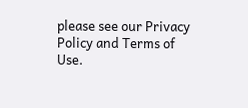please see our Privacy Policy and Terms of Use.